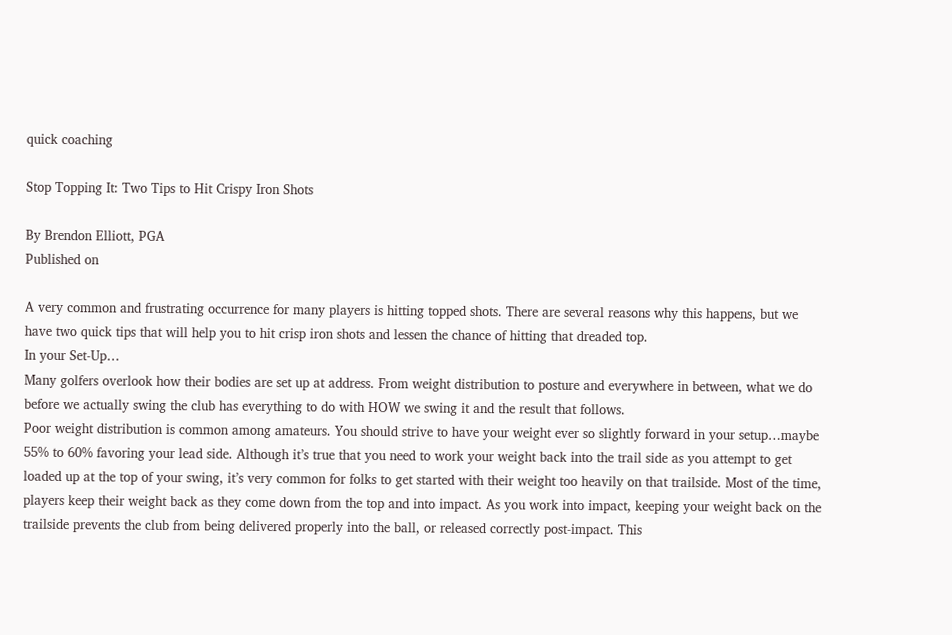quick coaching

Stop Topping It: Two Tips to Hit Crispy Iron Shots

By Brendon Elliott, PGA
Published on

A very common and frustrating occurrence for many players is hitting topped shots. There are several reasons why this happens, but we have two quick tips that will help you to hit crisp iron shots and lessen the chance of hitting that dreaded top.
In your Set-Up…
Many golfers overlook how their bodies are set up at address. From weight distribution to posture and everywhere in between, what we do before we actually swing the club has everything to do with HOW we swing it and the result that follows.
Poor weight distribution is common among amateurs. You should strive to have your weight ever so slightly forward in your setup…maybe 55% to 60% favoring your lead side. Although it’s true that you need to work your weight back into the trail side as you attempt to get loaded up at the top of your swing, it’s very common for folks to get started with their weight too heavily on that trailside. Most of the time, players keep their weight back as they come down from the top and into impact. As you work into impact, keeping your weight back on the trailside prevents the club from being delivered properly into the ball, or released correctly post-impact. This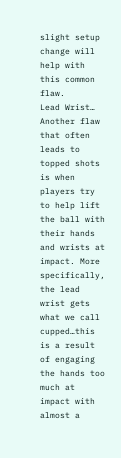slight setup change will help with this common flaw.
Lead Wrist…
Another flaw that often leads to topped shots is when players try to help lift the ball with their hands and wrists at impact. More specifically, the lead wrist gets what we call cupped…this is a result of engaging the hands too much at impact with almost a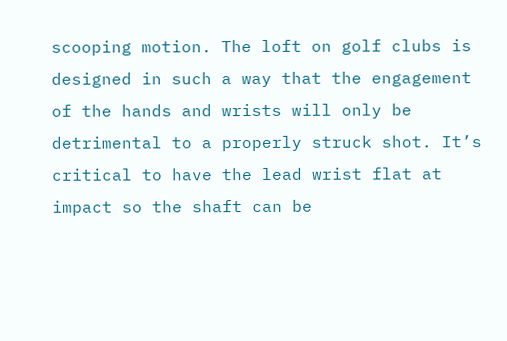scooping motion. The loft on golf clubs is designed in such a way that the engagement of the hands and wrists will only be detrimental to a properly struck shot. It’s critical to have the lead wrist flat at impact so the shaft can be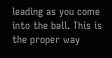leading as you come into the ball. This is the proper way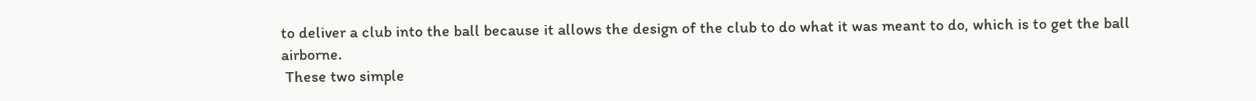to deliver a club into the ball because it allows the design of the club to do what it was meant to do, which is to get the ball airborne.
 These two simple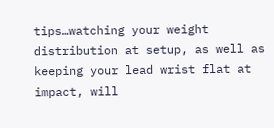tips…watching your weight distribution at setup, as well as keeping your lead wrist flat at impact, will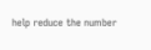help reduce the number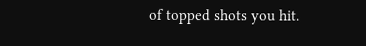of topped shots you hit.